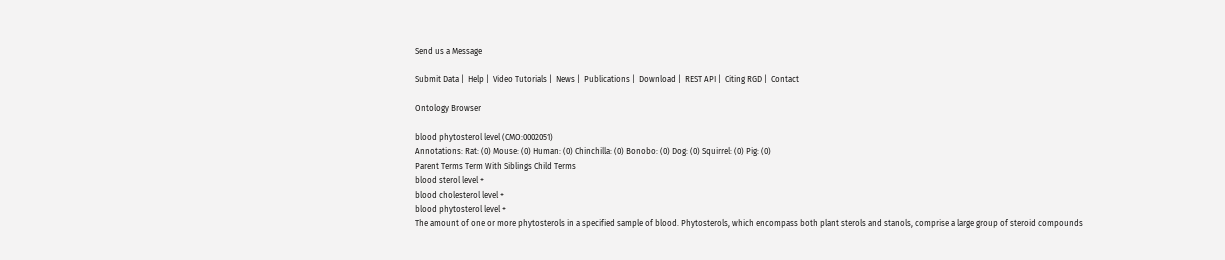Send us a Message

Submit Data |  Help |  Video Tutorials |  News |  Publications |  Download |  REST API |  Citing RGD |  Contact

Ontology Browser

blood phytosterol level (CMO:0002051)
Annotations: Rat: (0) Mouse: (0) Human: (0) Chinchilla: (0) Bonobo: (0) Dog: (0) Squirrel: (0) Pig: (0)
Parent Terms Term With Siblings Child Terms
blood sterol level +
blood cholesterol level +
blood phytosterol level +
The amount of one or more phytosterols in a specified sample of blood. Phytosterols, which encompass both plant sterols and stanols, comprise a large group of steroid compounds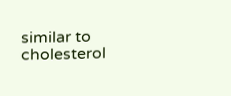similar to cholesterol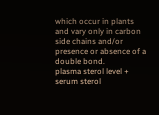which occur in plants and vary only in carbon side chains and/or presence or absence of a double bond.
plasma sterol level +
serum sterol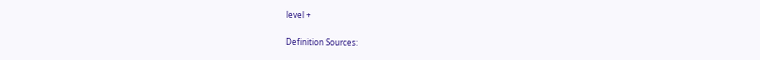level +

Definition Sources: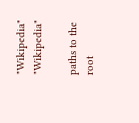"Wikipedia" "Wikipedia"

paths to the root